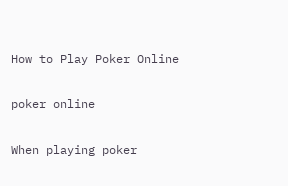How to Play Poker Online

poker online

When playing poker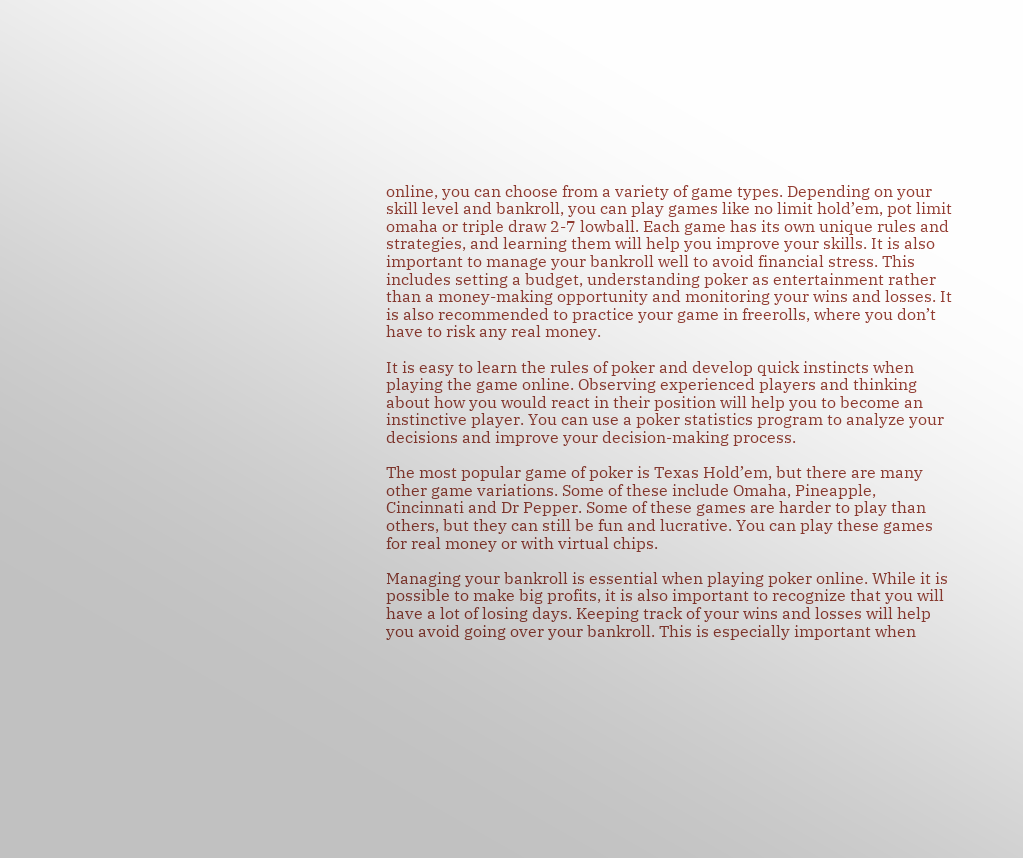online, you can choose from a variety of game types. Depending on your skill level and bankroll, you can play games like no limit hold’em, pot limit omaha or triple draw 2-7 lowball. Each game has its own unique rules and strategies, and learning them will help you improve your skills. It is also important to manage your bankroll well to avoid financial stress. This includes setting a budget, understanding poker as entertainment rather than a money-making opportunity and monitoring your wins and losses. It is also recommended to practice your game in freerolls, where you don’t have to risk any real money.

It is easy to learn the rules of poker and develop quick instincts when playing the game online. Observing experienced players and thinking about how you would react in their position will help you to become an instinctive player. You can use a poker statistics program to analyze your decisions and improve your decision-making process.

The most popular game of poker is Texas Hold’em, but there are many other game variations. Some of these include Omaha, Pineapple, Cincinnati and Dr Pepper. Some of these games are harder to play than others, but they can still be fun and lucrative. You can play these games for real money or with virtual chips.

Managing your bankroll is essential when playing poker online. While it is possible to make big profits, it is also important to recognize that you will have a lot of losing days. Keeping track of your wins and losses will help you avoid going over your bankroll. This is especially important when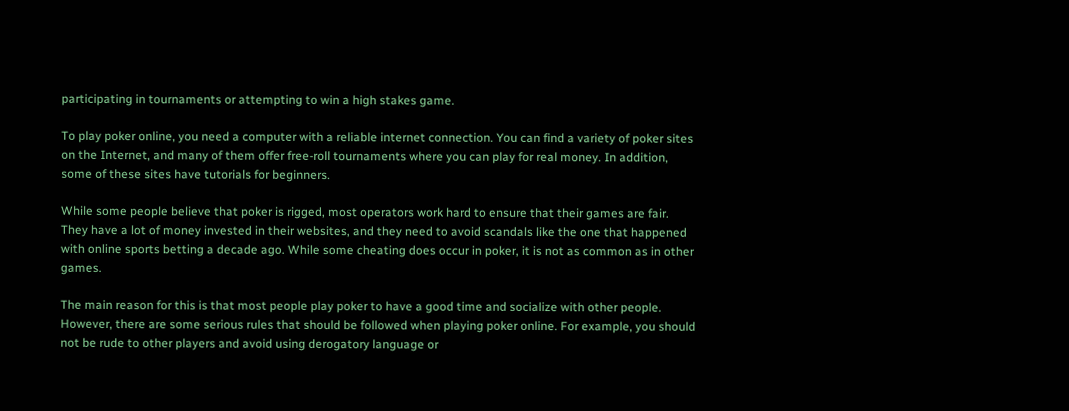participating in tournaments or attempting to win a high stakes game.

To play poker online, you need a computer with a reliable internet connection. You can find a variety of poker sites on the Internet, and many of them offer free-roll tournaments where you can play for real money. In addition, some of these sites have tutorials for beginners.

While some people believe that poker is rigged, most operators work hard to ensure that their games are fair. They have a lot of money invested in their websites, and they need to avoid scandals like the one that happened with online sports betting a decade ago. While some cheating does occur in poker, it is not as common as in other games.

The main reason for this is that most people play poker to have a good time and socialize with other people. However, there are some serious rules that should be followed when playing poker online. For example, you should not be rude to other players and avoid using derogatory language or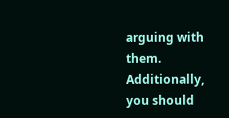arguing with them. Additionally, you should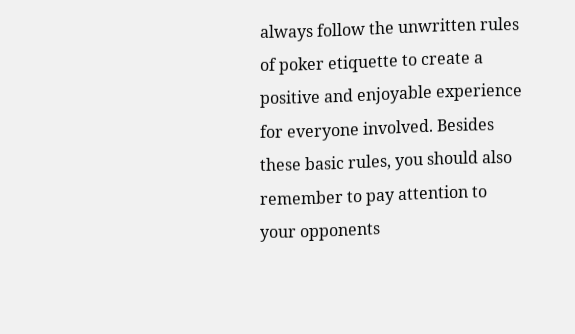always follow the unwritten rules of poker etiquette to create a positive and enjoyable experience for everyone involved. Besides these basic rules, you should also remember to pay attention to your opponents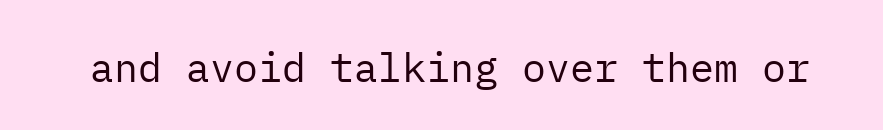and avoid talking over them or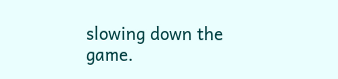slowing down the game.